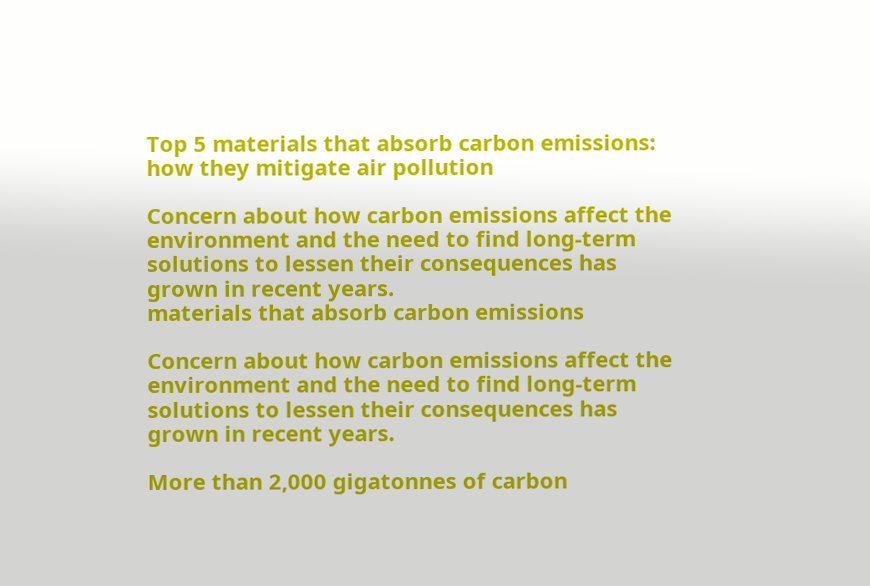Top 5 materials that absorb carbon emissions: how they mitigate air pollution

Concern about how carbon emissions affect the environment and the need to find long-term solutions to lessen their consequences has grown in recent years.
materials that absorb carbon emissions

Concern about how carbon emissions affect the environment and the need to find long-term solutions to lessen their consequences has grown in recent years.

More than 2,000 gigatonnes of carbon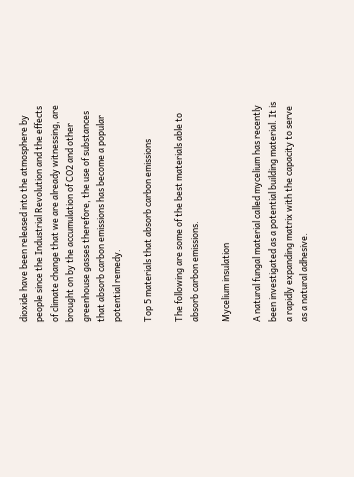dioxide have been released into the atmosphere by people since the Industrial Revolution and the effects of climate change that we are already witnessing, are brought on by the accumulation of CO2 and other greenhouse gasses therefore, the use of substances that absorb carbon emissions has become a popular potential remedy.

Top 5 materials that absorb carbon emissions

The following are some of the best materials able to absorb carbon emissions.

Mycelium insulation

A natural fungal material called mycelium has recently been investigated as a potential building material. It is a rapidly expanding matrix with the capacity to serve as a natural adhesive.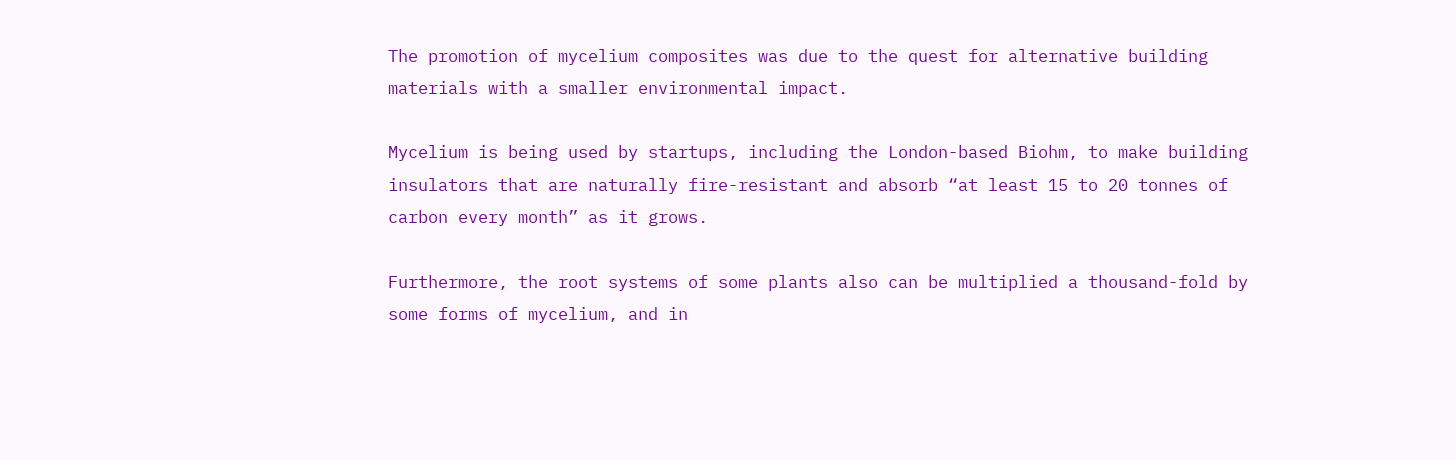The promotion of mycelium composites was due to the quest for alternative building materials with a smaller environmental impact.

Mycelium is being used by startups, including the London-based Biohm, to make building insulators that are naturally fire-resistant and absorb “at least 15 to 20 tonnes of carbon every month” as it grows.

Furthermore, the root systems of some plants also can be multiplied a thousand-fold by some forms of mycelium, and in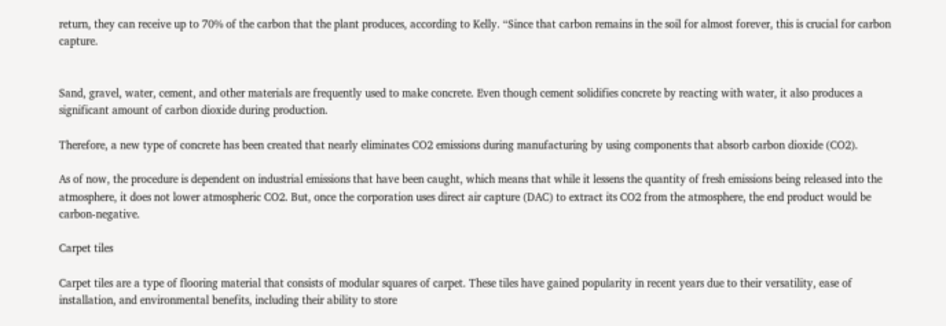return, they can receive up to 70% of the carbon that the plant produces, according to Kelly. “Since that carbon remains in the soil for almost forever, this is crucial for carbon capture.


Sand, gravel, water, cement, and other materials are frequently used to make concrete. Even though cement solidifies concrete by reacting with water, it also produces a significant amount of carbon dioxide during production.

Therefore, a new type of concrete has been created that nearly eliminates CO2 emissions during manufacturing by using components that absorb carbon dioxide (CO2).

As of now, the procedure is dependent on industrial emissions that have been caught, which means that while it lessens the quantity of fresh emissions being released into the atmosphere, it does not lower atmospheric CO2. But, once the corporation uses direct air capture (DAC) to extract its CO2 from the atmosphere, the end product would be carbon-negative.

Carpet tiles

Carpet tiles are a type of flooring material that consists of modular squares of carpet. These tiles have gained popularity in recent years due to their versatility, ease of installation, and environmental benefits, including their ability to store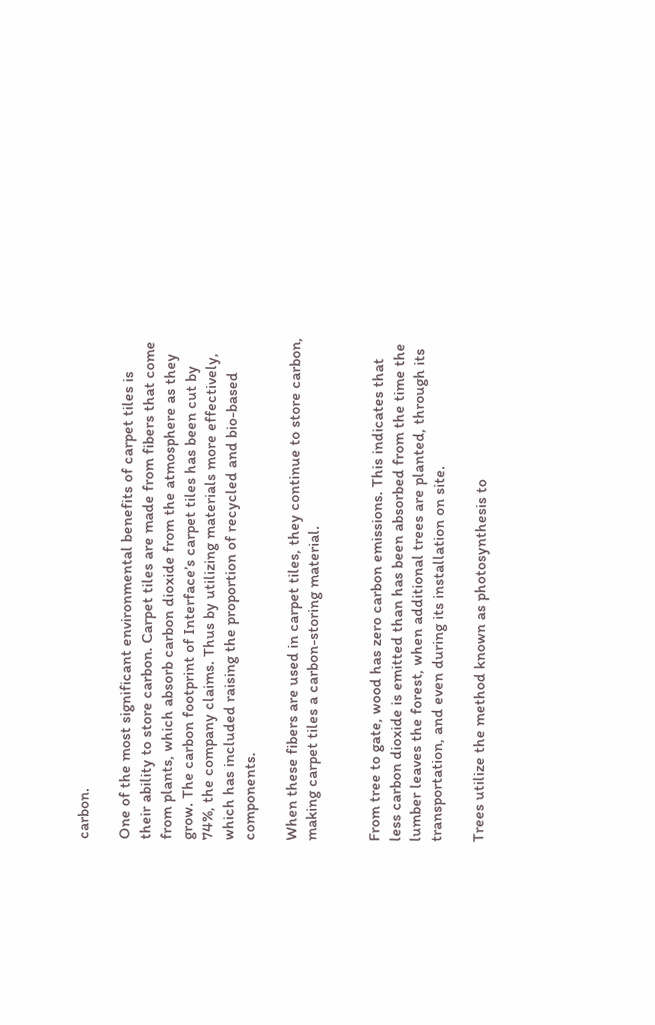carbon.

One of the most significant environmental benefits of carpet tiles is their ability to store carbon. Carpet tiles are made from fibers that come from plants, which absorb carbon dioxide from the atmosphere as they grow. The carbon footprint of Interface’s carpet tiles has been cut by 74%, the company claims. Thus by utilizing materials more effectively, which has included raising the proportion of recycled and bio-based components.

When these fibers are used in carpet tiles, they continue to store carbon, making carpet tiles a carbon-storing material.


From tree to gate, wood has zero carbon emissions. This indicates that less carbon dioxide is emitted than has been absorbed from the time the lumber leaves the forest, when additional trees are planted, through its transportation, and even during its installation on site.

Trees utilize the method known as photosynthesis to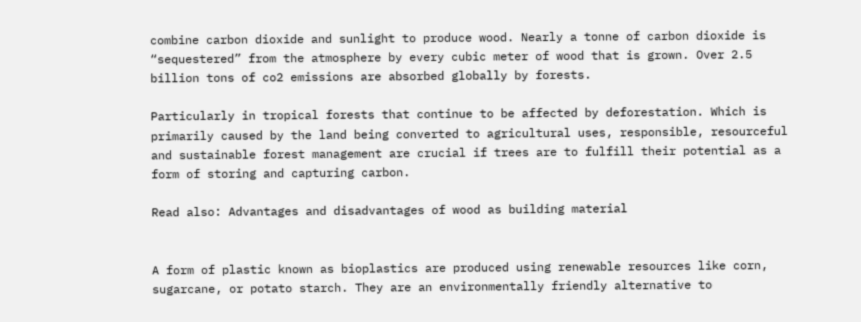combine carbon dioxide and sunlight to produce wood. Nearly a tonne of carbon dioxide is “sequestered” from the atmosphere by every cubic meter of wood that is grown. Over 2.5 billion tons of co2 emissions are absorbed globally by forests.

Particularly in tropical forests that continue to be affected by deforestation. Which is primarily caused by the land being converted to agricultural uses, responsible, resourceful and sustainable forest management are crucial if trees are to fulfill their potential as a form of storing and capturing carbon.

Read also: Advantages and disadvantages of wood as building material


A form of plastic known as bioplastics are produced using renewable resources like corn, sugarcane, or potato starch. They are an environmentally friendly alternative to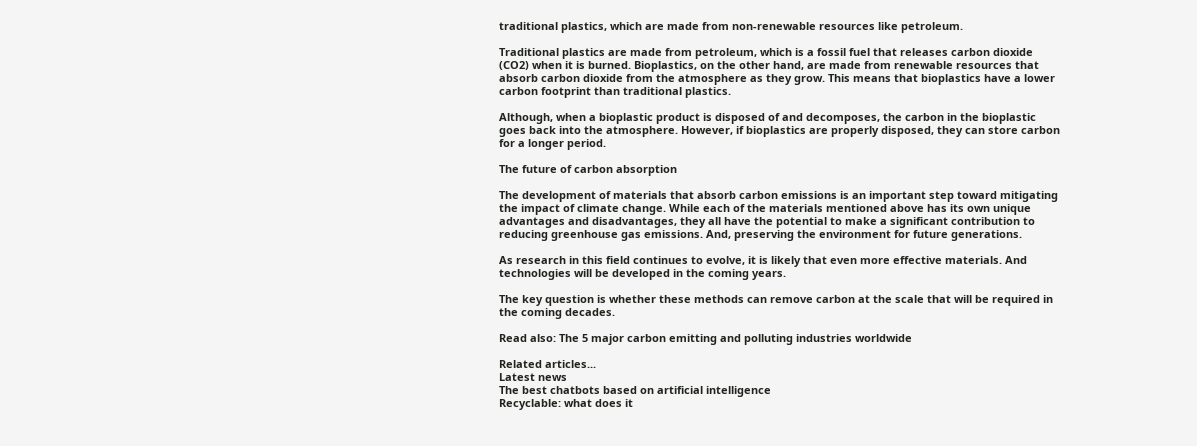traditional plastics, which are made from non-renewable resources like petroleum.

Traditional plastics are made from petroleum, which is a fossil fuel that releases carbon dioxide (CO2) when it is burned. Bioplastics, on the other hand, are made from renewable resources that absorb carbon dioxide from the atmosphere as they grow. This means that bioplastics have a lower carbon footprint than traditional plastics.

Although, when a bioplastic product is disposed of and decomposes, the carbon in the bioplastic goes back into the atmosphere. However, if bioplastics are properly disposed, they can store carbon for a longer period.

The future of carbon absorption

The development of materials that absorb carbon emissions is an important step toward mitigating the impact of climate change. While each of the materials mentioned above has its own unique advantages and disadvantages, they all have the potential to make a significant contribution to reducing greenhouse gas emissions. And, preserving the environment for future generations.

As research in this field continues to evolve, it is likely that even more effective materials. And technologies will be developed in the coming years.

The key question is whether these methods can remove carbon at the scale that will be required in the coming decades.

Read also: The 5 major carbon emitting and polluting industries worldwide

Related articles...
Latest news
The best chatbots based on artificial intelligence
Recyclable: what does it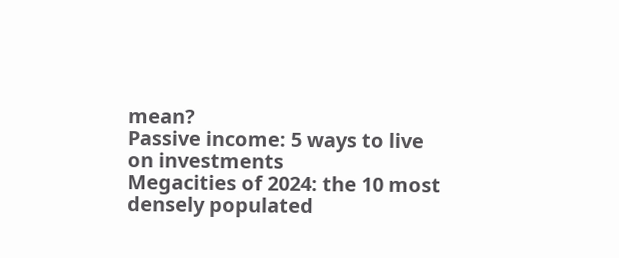mean?
Passive income: 5 ways to live on investments
Megacities of 2024: the 10 most densely populated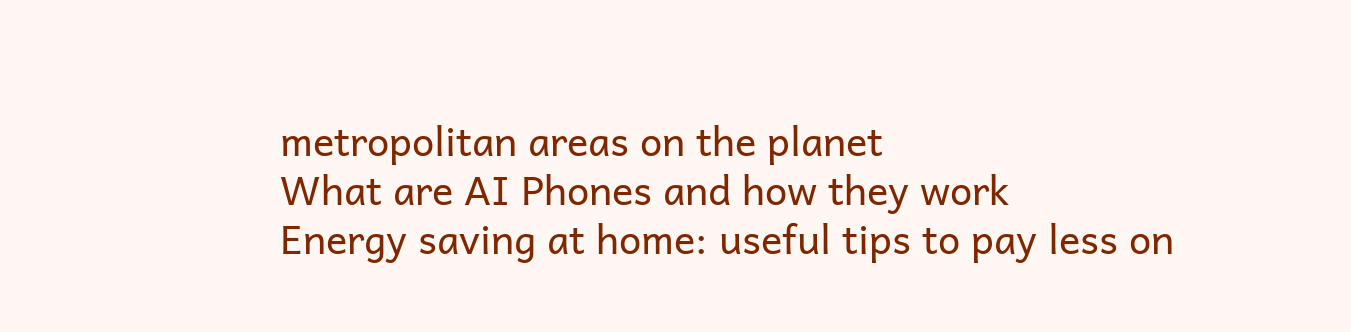metropolitan areas on the planet
What are AI Phones and how they work
Energy saving at home: useful tips to pay less on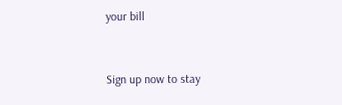your bill


Sign up now to stay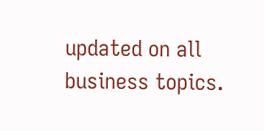updated on all business topics.